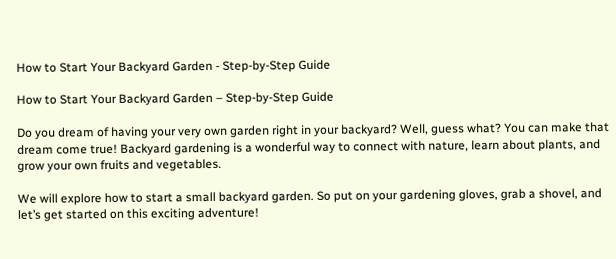How to Start Your Backyard Garden - Step-by-Step Guide

How to Start Your Backyard Garden – Step-by-Step Guide

Do you dream of having your very own garden right in your backyard? Well, guess what? You can make that dream come true! Backyard gardening is a wonderful way to connect with nature, learn about plants, and grow your own fruits and vegetables.

We will explore how to start a small backyard garden. So put on your gardening gloves, grab a shovel, and let’s get started on this exciting adventure!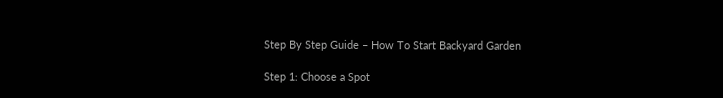Step By Step Guide – How To Start Backyard Garden

Step 1: Choose a Spot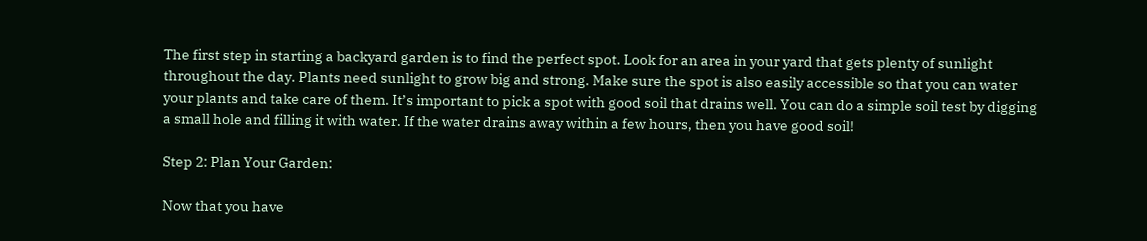The first step in starting a backyard garden is to find the perfect spot. Look for an area in your yard that gets plenty of sunlight throughout the day. Plants need sunlight to grow big and strong. Make sure the spot is also easily accessible so that you can water your plants and take care of them. It’s important to pick a spot with good soil that drains well. You can do a simple soil test by digging a small hole and filling it with water. If the water drains away within a few hours, then you have good soil!

Step 2: Plan Your Garden:

Now that you have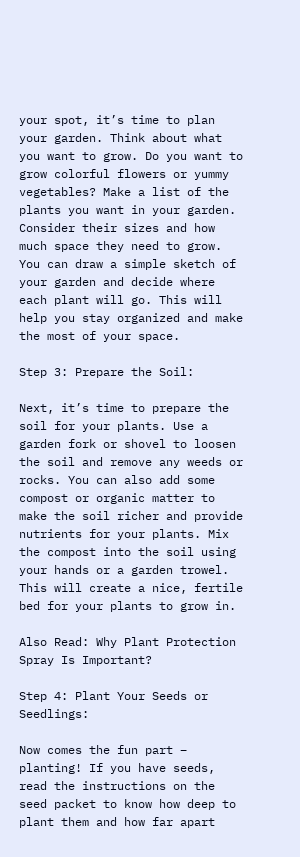your spot, it’s time to plan your garden. Think about what you want to grow. Do you want to grow colorful flowers or yummy vegetables? Make a list of the plants you want in your garden. Consider their sizes and how much space they need to grow. You can draw a simple sketch of your garden and decide where each plant will go. This will help you stay organized and make the most of your space.

Step 3: Prepare the Soil:

Next, it’s time to prepare the soil for your plants. Use a garden fork or shovel to loosen the soil and remove any weeds or rocks. You can also add some compost or organic matter to make the soil richer and provide nutrients for your plants. Mix the compost into the soil using your hands or a garden trowel. This will create a nice, fertile bed for your plants to grow in.

Also Read: Why Plant Protection Spray Is Important?

Step 4: Plant Your Seeds or Seedlings:

Now comes the fun part – planting! If you have seeds, read the instructions on the seed packet to know how deep to plant them and how far apart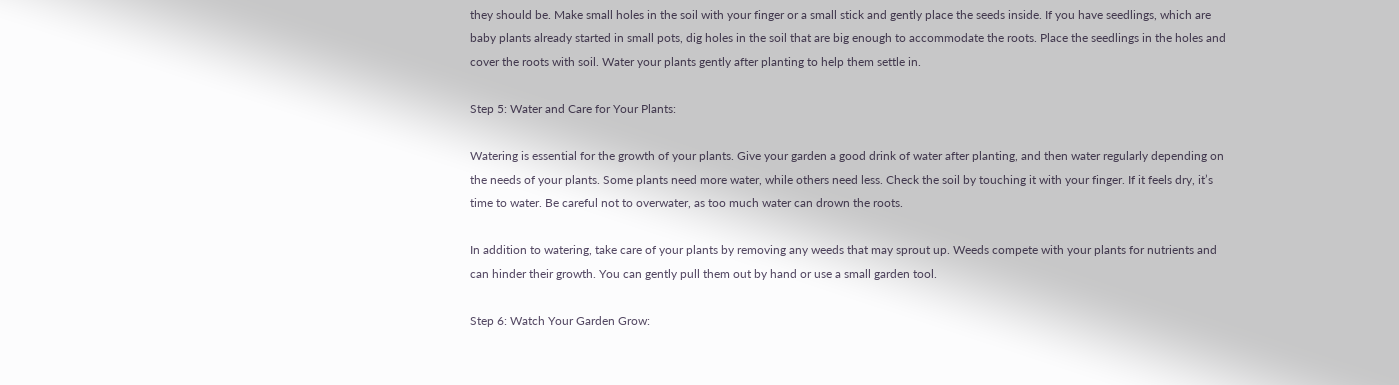they should be. Make small holes in the soil with your finger or a small stick and gently place the seeds inside. If you have seedlings, which are baby plants already started in small pots, dig holes in the soil that are big enough to accommodate the roots. Place the seedlings in the holes and cover the roots with soil. Water your plants gently after planting to help them settle in.

Step 5: Water and Care for Your Plants:

Watering is essential for the growth of your plants. Give your garden a good drink of water after planting, and then water regularly depending on the needs of your plants. Some plants need more water, while others need less. Check the soil by touching it with your finger. If it feels dry, it’s time to water. Be careful not to overwater, as too much water can drown the roots.

In addition to watering, take care of your plants by removing any weeds that may sprout up. Weeds compete with your plants for nutrients and can hinder their growth. You can gently pull them out by hand or use a small garden tool.

Step 6: Watch Your Garden Grow: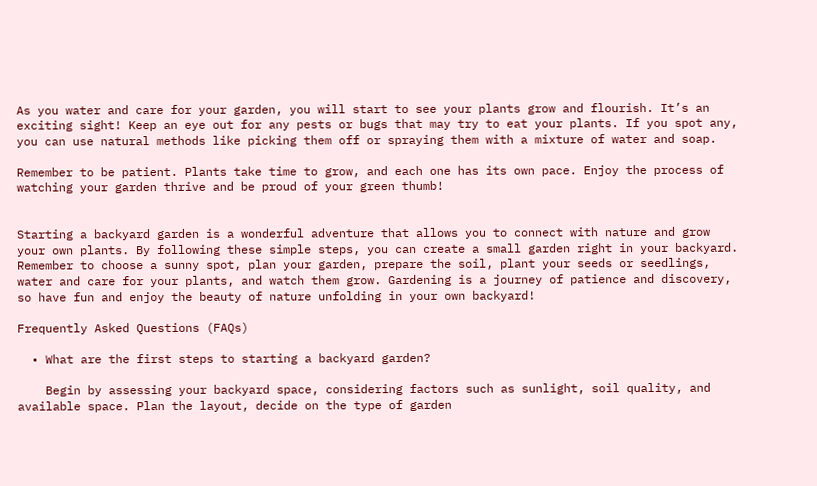As you water and care for your garden, you will start to see your plants grow and flourish. It’s an exciting sight! Keep an eye out for any pests or bugs that may try to eat your plants. If you spot any, you can use natural methods like picking them off or spraying them with a mixture of water and soap.

Remember to be patient. Plants take time to grow, and each one has its own pace. Enjoy the process of watching your garden thrive and be proud of your green thumb!


Starting a backyard garden is a wonderful adventure that allows you to connect with nature and grow your own plants. By following these simple steps, you can create a small garden right in your backyard. Remember to choose a sunny spot, plan your garden, prepare the soil, plant your seeds or seedlings, water and care for your plants, and watch them grow. Gardening is a journey of patience and discovery, so have fun and enjoy the beauty of nature unfolding in your own backyard!

Frequently Asked Questions (FAQs)

  • What are the first steps to starting a backyard garden?

    Begin by assessing your backyard space, considering factors such as sunlight, soil quality, and available space. Plan the layout, decide on the type of garden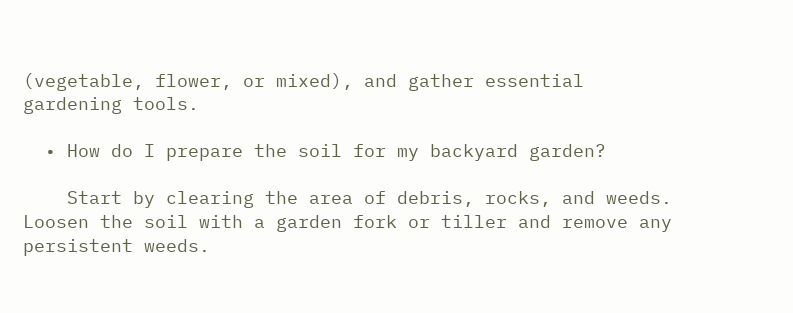(vegetable, flower, or mixed), and gather essential gardening tools.

  • How do I prepare the soil for my backyard garden?

    Start by clearing the area of debris, rocks, and weeds. Loosen the soil with a garden fork or tiller and remove any persistent weeds.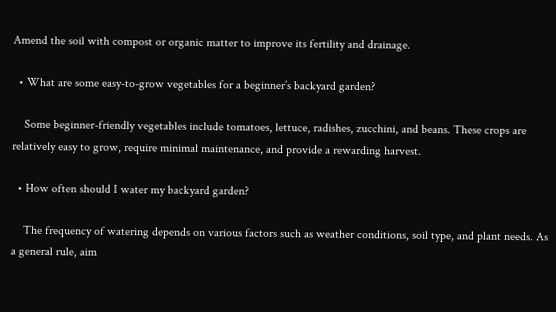Amend the soil with compost or organic matter to improve its fertility and drainage.

  • What are some easy-to-grow vegetables for a beginner’s backyard garden?

    Some beginner-friendly vegetables include tomatoes, lettuce, radishes, zucchini, and beans. These crops are relatively easy to grow, require minimal maintenance, and provide a rewarding harvest.

  • How often should I water my backyard garden?

    The frequency of watering depends on various factors such as weather conditions, soil type, and plant needs. As a general rule, aim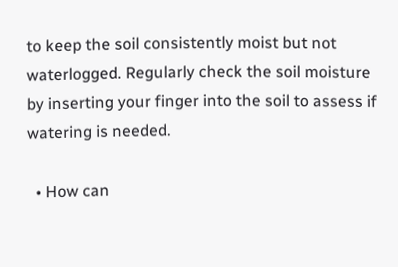to keep the soil consistently moist but not waterlogged. Regularly check the soil moisture by inserting your finger into the soil to assess if watering is needed.

  • How can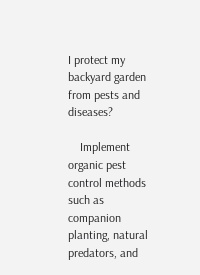I protect my backyard garden from pests and diseases?

    Implement organic pest control methods such as companion planting, natural predators, and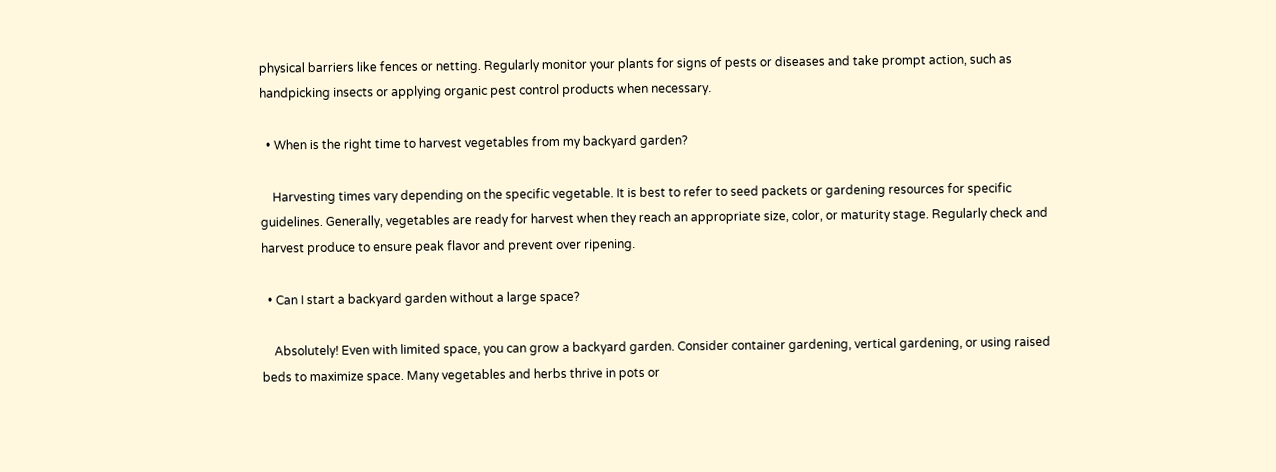physical barriers like fences or netting. Regularly monitor your plants for signs of pests or diseases and take prompt action, such as handpicking insects or applying organic pest control products when necessary.

  • When is the right time to harvest vegetables from my backyard garden?

    Harvesting times vary depending on the specific vegetable. It is best to refer to seed packets or gardening resources for specific guidelines. Generally, vegetables are ready for harvest when they reach an appropriate size, color, or maturity stage. Regularly check and harvest produce to ensure peak flavor and prevent over ripening.

  • Can I start a backyard garden without a large space?

    Absolutely! Even with limited space, you can grow a backyard garden. Consider container gardening, vertical gardening, or using raised beds to maximize space. Many vegetables and herbs thrive in pots or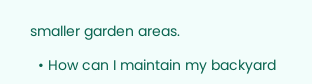smaller garden areas.

  • How can I maintain my backyard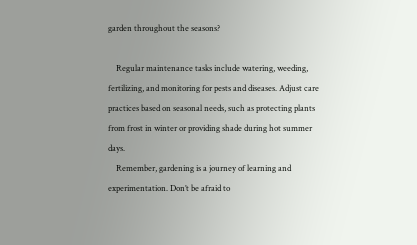garden throughout the seasons?

    Regular maintenance tasks include watering, weeding, fertilizing, and monitoring for pests and diseases. Adjust care practices based on seasonal needs, such as protecting plants from frost in winter or providing shade during hot summer days.
    Remember, gardening is a journey of learning and experimentation. Don’t be afraid to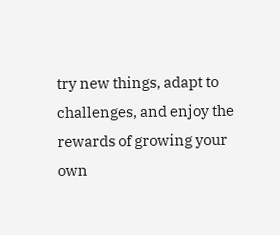try new things, adapt to challenges, and enjoy the rewards of growing your own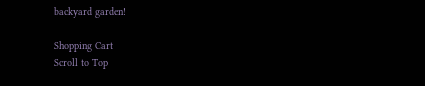backyard garden!

Shopping Cart
Scroll to Top